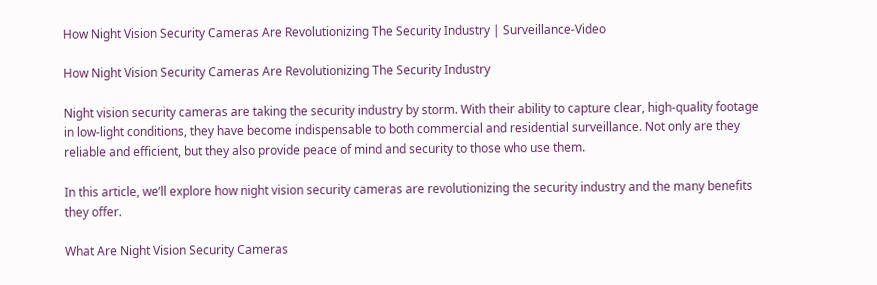How Night Vision Security Cameras Are Revolutionizing The Security Industry | Surveillance-Video

How Night Vision Security Cameras Are Revolutionizing The Security Industry

Night vision security cameras are taking the security industry by storm. With their ability to capture clear, high-quality footage in low-light conditions, they have become indispensable to both commercial and residential surveillance. Not only are they reliable and efficient, but they also provide peace of mind and security to those who use them.

In this article, we’ll explore how night vision security cameras are revolutionizing the security industry and the many benefits they offer.

What Are Night Vision Security Cameras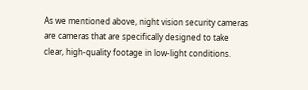As we mentioned above, night vision security cameras are cameras that are specifically designed to take clear, high-quality footage in low-light conditions.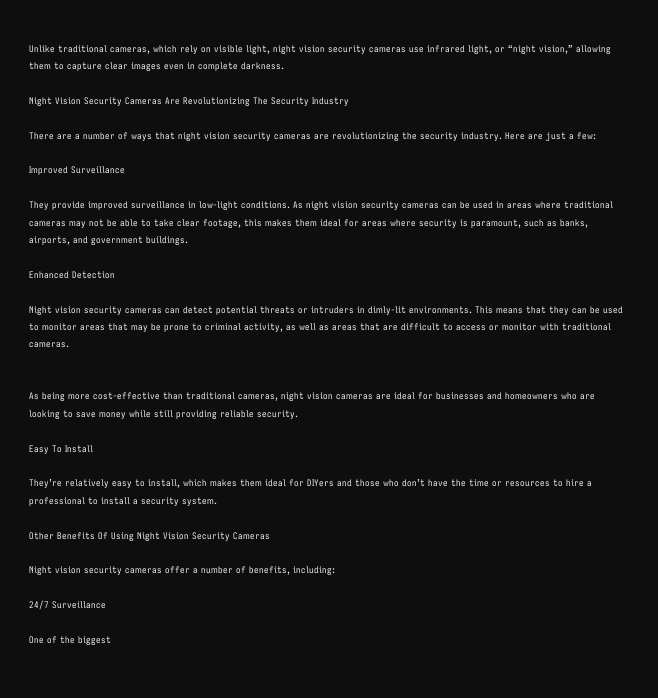Unlike traditional cameras, which rely on visible light, night vision security cameras use infrared light, or “night vision,” allowing them to capture clear images even in complete darkness.

Night Vision Security Cameras Are Revolutionizing The Security Industry

There are a number of ways that night vision security cameras are revolutionizing the security industry. Here are just a few:

Improved Surveillance

They provide improved surveillance in low-light conditions. As night vision security cameras can be used in areas where traditional cameras may not be able to take clear footage, this makes them ideal for areas where security is paramount, such as banks, airports, and government buildings.

Enhanced Detection

Night vision security cameras can detect potential threats or intruders in dimly-lit environments. This means that they can be used to monitor areas that may be prone to criminal activity, as well as areas that are difficult to access or monitor with traditional cameras.


As being more cost-effective than traditional cameras, night vision cameras are ideal for businesses and homeowners who are looking to save money while still providing reliable security.

Easy To Install

They’re relatively easy to install, which makes them ideal for DIYers and those who don’t have the time or resources to hire a professional to install a security system.

Other Benefits Of Using Night Vision Security Cameras

Night vision security cameras offer a number of benefits, including:

24/7 Surveillance

One of the biggest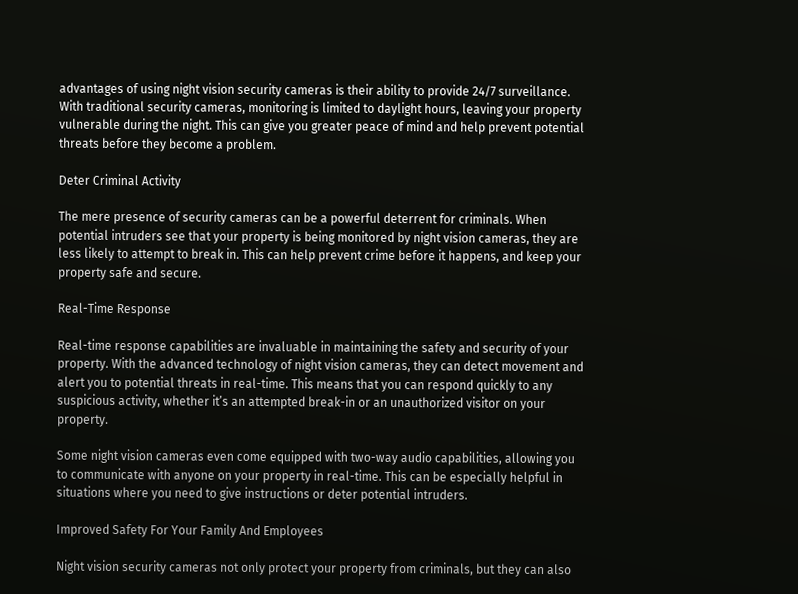advantages of using night vision security cameras is their ability to provide 24/7 surveillance. With traditional security cameras, monitoring is limited to daylight hours, leaving your property vulnerable during the night. This can give you greater peace of mind and help prevent potential threats before they become a problem.

Deter Criminal Activity

The mere presence of security cameras can be a powerful deterrent for criminals. When potential intruders see that your property is being monitored by night vision cameras, they are less likely to attempt to break in. This can help prevent crime before it happens, and keep your property safe and secure.

Real-Time Response

Real-time response capabilities are invaluable in maintaining the safety and security of your property. With the advanced technology of night vision cameras, they can detect movement and alert you to potential threats in real-time. This means that you can respond quickly to any suspicious activity, whether it’s an attempted break-in or an unauthorized visitor on your property.

Some night vision cameras even come equipped with two-way audio capabilities, allowing you to communicate with anyone on your property in real-time. This can be especially helpful in situations where you need to give instructions or deter potential intruders.

Improved Safety For Your Family And Employees

Night vision security cameras not only protect your property from criminals, but they can also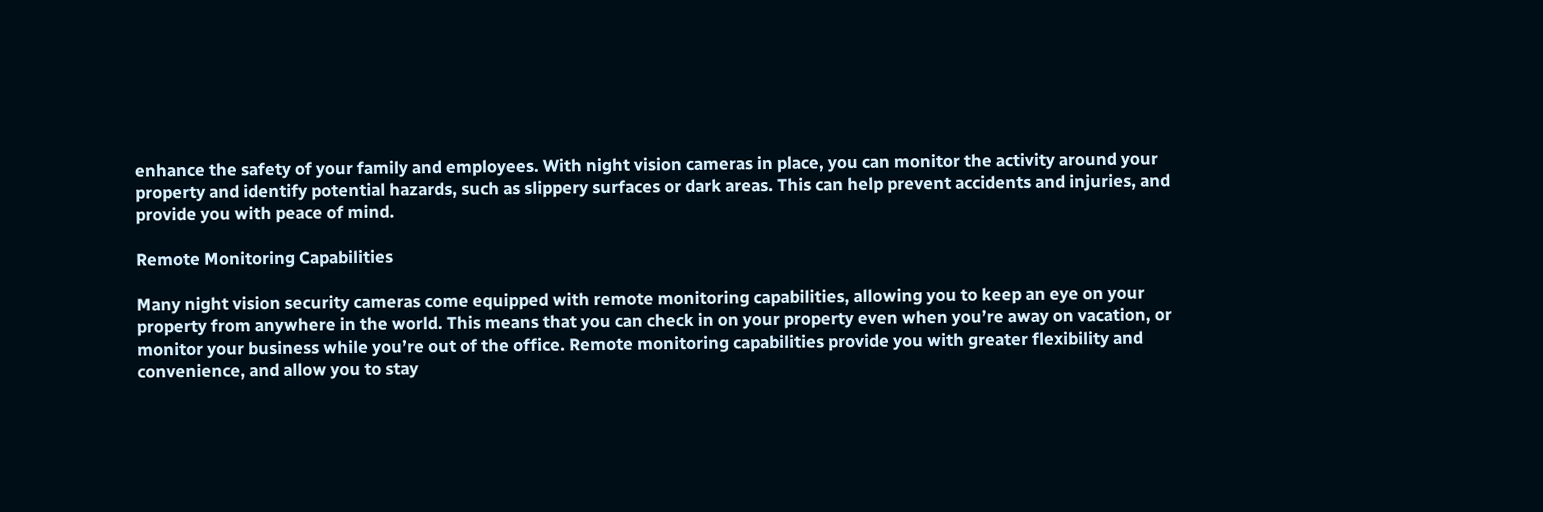enhance the safety of your family and employees. With night vision cameras in place, you can monitor the activity around your property and identify potential hazards, such as slippery surfaces or dark areas. This can help prevent accidents and injuries, and provide you with peace of mind.

Remote Monitoring Capabilities

Many night vision security cameras come equipped with remote monitoring capabilities, allowing you to keep an eye on your property from anywhere in the world. This means that you can check in on your property even when you’re away on vacation, or monitor your business while you’re out of the office. Remote monitoring capabilities provide you with greater flexibility and convenience, and allow you to stay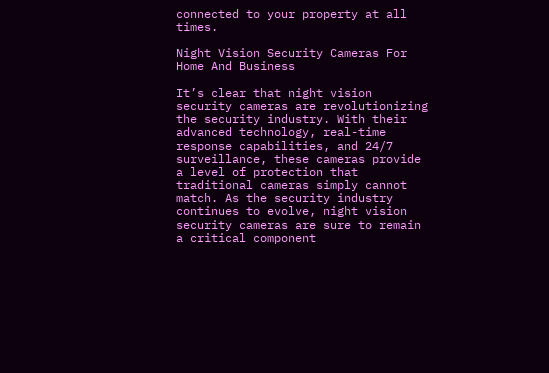connected to your property at all times.

Night Vision Security Cameras For Home And Business

It’s clear that night vision security cameras are revolutionizing the security industry. With their advanced technology, real-time response capabilities, and 24/7 surveillance, these cameras provide a level of protection that traditional cameras simply cannot match. As the security industry continues to evolve, night vision security cameras are sure to remain a critical component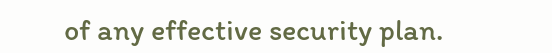of any effective security plan.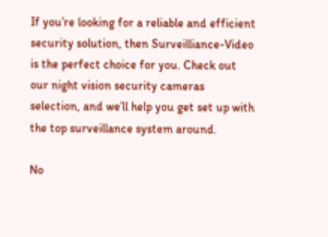If you’re looking for a reliable and efficient security solution, then Surveilliance-Video is the perfect choice for you. Check out our night vision security cameras selection, and we’ll help you get set up with the top surveillance system around.

No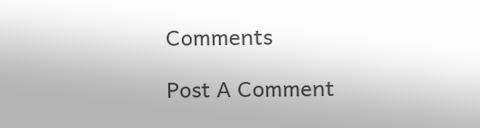Comments

Post A Comment